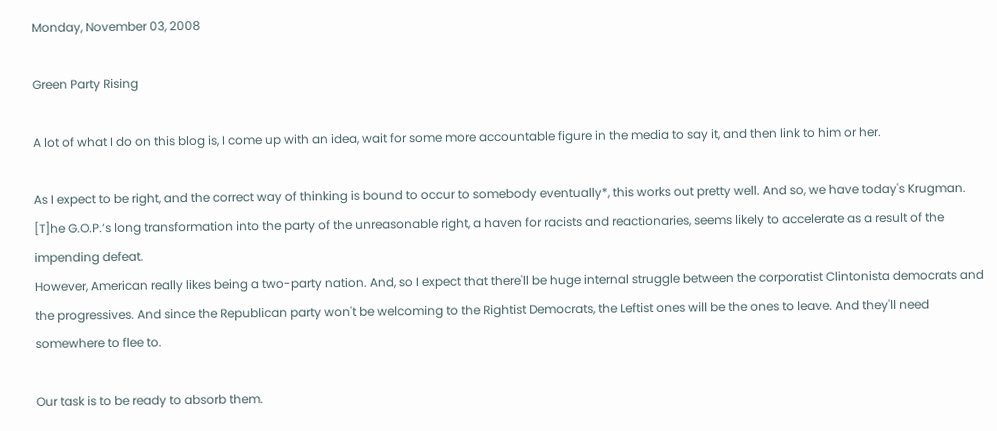Monday, November 03, 2008

Green Party Rising

A lot of what I do on this blog is, I come up with an idea, wait for some more accountable figure in the media to say it, and then link to him or her.

As I expect to be right, and the correct way of thinking is bound to occur to somebody eventually*, this works out pretty well. And so, we have today's Krugman.
[T]he G.O.P.’s long transformation into the party of the unreasonable right, a haven for racists and reactionaries, seems likely to accelerate as a result of the impending defeat.
However, American really likes being a two-party nation. And, so I expect that there'll be huge internal struggle between the corporatist Clintonista democrats and the progressives. And since the Republican party won't be welcoming to the Rightist Democrats, the Leftist ones will be the ones to leave. And they'll need somewhere to flee to.

Our task is to be ready to absorb them.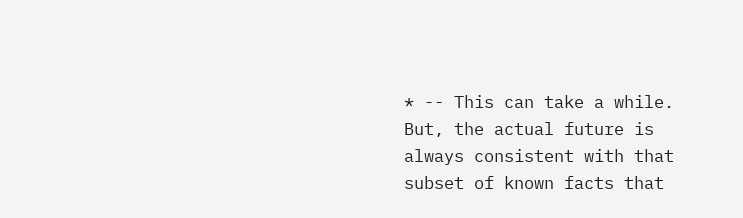* -- This can take a while. But, the actual future is always consistent with that subset of known facts that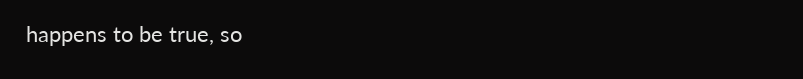happens to be true, so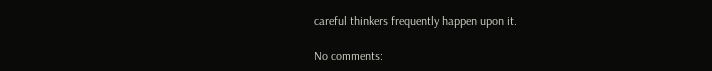careful thinkers frequently happen upon it.

No comments: